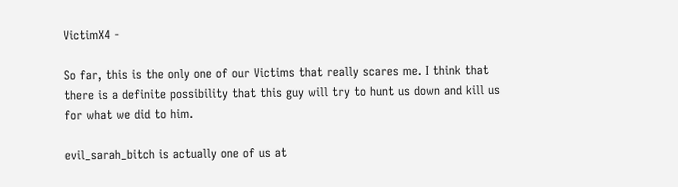VictimX4 -

So far, this is the only one of our Victims that really scares me. I think that there is a definite possibility that this guy will try to hunt us down and kill us for what we did to him.

evil_sarah_bitch is actually one of us at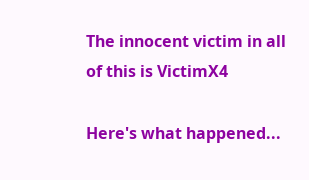The innocent victim in all of this is VictimX4

Here's what happened...